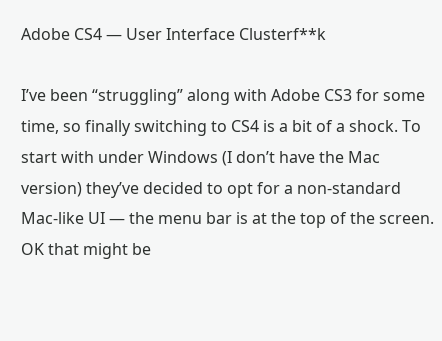Adobe CS4 — User Interface Clusterf**k

I’ve been “struggling” along with Adobe CS3 for some time, so finally switching to CS4 is a bit of a shock. To start with under Windows (I don’t have the Mac version) they’ve decided to opt for a non-standard Mac-like UI — the menu bar is at the top of the screen. OK that might be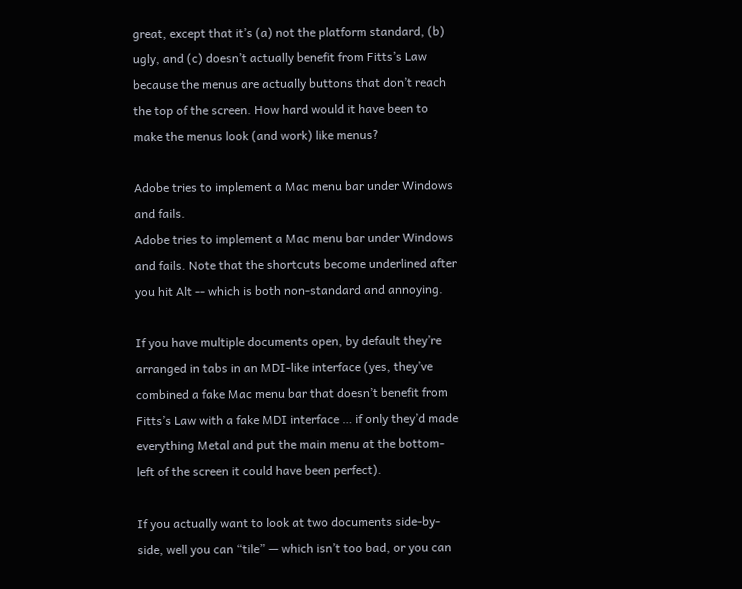great, except that it’s (a) not the platform standard, (b) ugly, and (c) doesn’t actually benefit from Fitts’s Law because the menus are actually buttons that don’t reach the top of the screen. How hard would it have been to make the menus look (and work) like menus?

Adobe tries to implement a Mac menu bar under Windows and fails.
Adobe tries to implement a Mac menu bar under Windows and fails. Note that the shortcuts become underlined after you hit Alt -- which is both non-standard and annoying.

If you have multiple documents open, by default they’re arranged in tabs in an MDI-like interface (yes, they’ve combined a fake Mac menu bar that doesn’t benefit from Fitts’s Law with a fake MDI interface … if only they’d made everything Metal and put the main menu at the bottom-left of the screen it could have been perfect).

If you actually want to look at two documents side-by-side, well you can “tile” — which isn’t too bad, or you can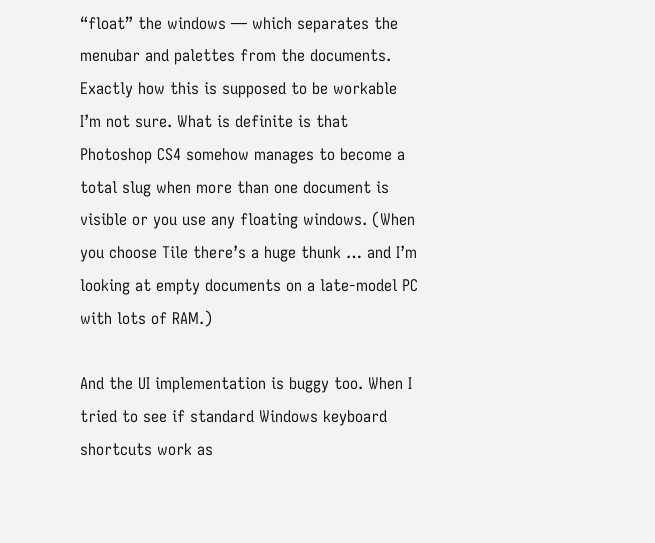“float” the windows — which separates the menubar and palettes from the documents. Exactly how this is supposed to be workable I’m not sure. What is definite is that Photoshop CS4 somehow manages to become a total slug when more than one document is visible or you use any floating windows. (When you choose Tile there’s a huge thunk … and I’m looking at empty documents on a late-model PC with lots of RAM.)

And the UI implementation is buggy too. When I tried to see if standard Windows keyboard shortcuts work as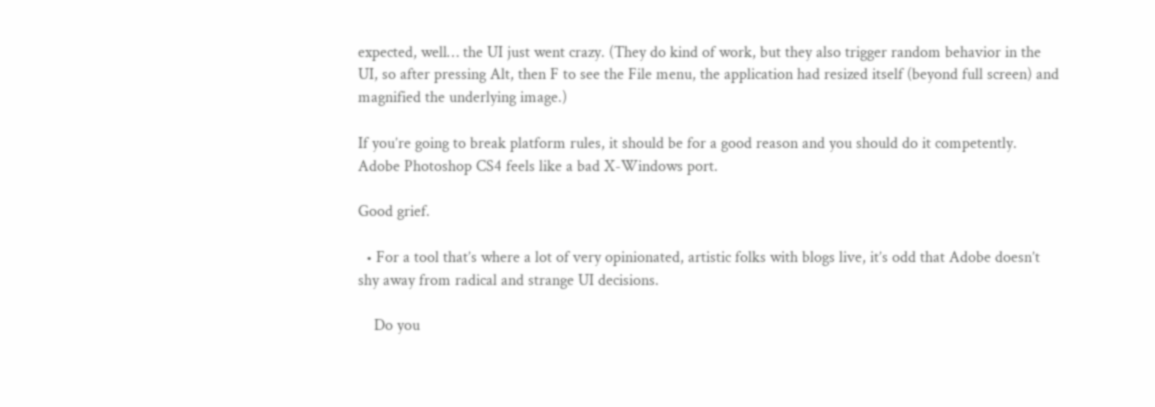expected, well… the UI just went crazy. (They do kind of work, but they also trigger random behavior in the UI, so after pressing Alt, then F to see the File menu, the application had resized itself (beyond full screen) and magnified the underlying image.)

If you’re going to break platform rules, it should be for a good reason and you should do it competently. Adobe Photoshop CS4 feels like a bad X-Windows port.

Good grief.

  • For a tool that’s where a lot of very opinionated, artistic folks with blogs live, it’s odd that Adobe doesn’t shy away from radical and strange UI decisions.

    Do you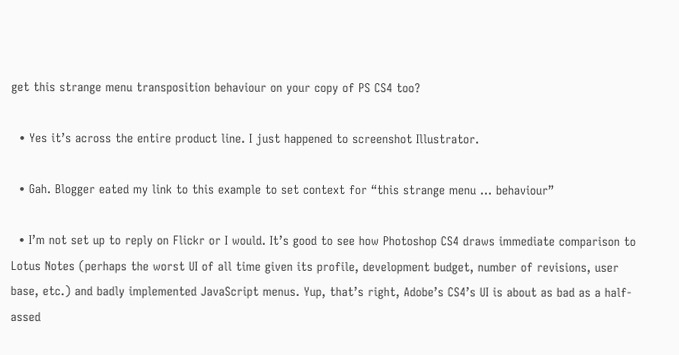get this strange menu transposition behaviour on your copy of PS CS4 too?

  • Yes it’s across the entire product line. I just happened to screenshot Illustrator.

  • Gah. Blogger eated my link to this example to set context for “this strange menu … behaviour”

  • I’m not set up to reply on Flickr or I would. It’s good to see how Photoshop CS4 draws immediate comparison to Lotus Notes (perhaps the worst UI of all time given its profile, development budget, number of revisions, user base, etc.) and badly implemented JavaScript menus. Yup, that’s right, Adobe’s CS4’s UI is about as bad as a half-assed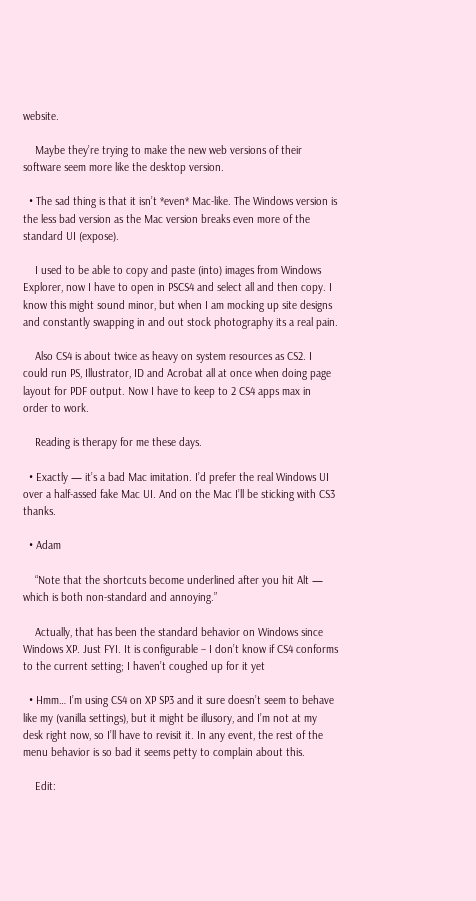website.

    Maybe they’re trying to make the new web versions of their software seem more like the desktop version.

  • The sad thing is that it isn’t *even* Mac-like. The Windows version is the less bad version as the Mac version breaks even more of the standard UI (expose).

    I used to be able to copy and paste (into) images from Windows Explorer, now I have to open in PSCS4 and select all and then copy. I know this might sound minor, but when I am mocking up site designs and constantly swapping in and out stock photography its a real pain.

    Also CS4 is about twice as heavy on system resources as CS2. I could run PS, Illustrator, ID and Acrobat all at once when doing page layout for PDF output. Now I have to keep to 2 CS4 apps max in order to work.

    Reading is therapy for me these days.

  • Exactly — it’s a bad Mac imitation. I’d prefer the real Windows UI over a half-assed fake Mac UI. And on the Mac I’ll be sticking with CS3 thanks.

  • Adam

    “Note that the shortcuts become underlined after you hit Alt — which is both non-standard and annoying.”

    Actually, that has been the standard behavior on Windows since Windows XP. Just FYI. It is configurable – I don’t know if CS4 conforms to the current setting; I haven’t coughed up for it yet

  • Hmm… I’m using CS4 on XP SP3 and it sure doesn’t seem to behave like my (vanilla settings), but it might be illusory, and I’m not at my desk right now, so I’ll have to revisit it. In any event, the rest of the menu behavior is so bad it seems petty to complain about this.

    Edit: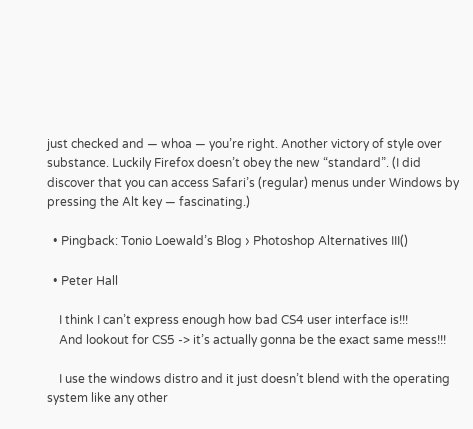just checked and — whoa — you’re right. Another victory of style over substance. Luckily Firefox doesn’t obey the new “standard”. (I did discover that you can access Safari’s (regular) menus under Windows by pressing the Alt key — fascinating.)

  • Pingback: Tonio Loewald’s Blog › Photoshop Alternatives III()

  • Peter Hall

    I think I can’t express enough how bad CS4 user interface is!!!
    And lookout for CS5 -> it’s actually gonna be the exact same mess!!!

    I use the windows distro and it just doesn’t blend with the operating system like any other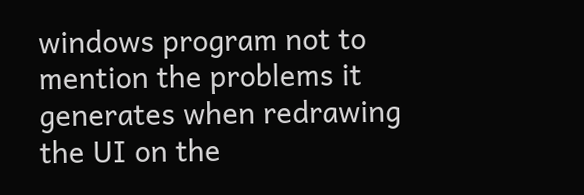windows program not to mention the problems it generates when redrawing the UI on the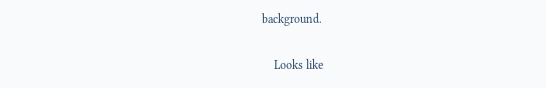background.

    Looks like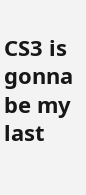CS3 is gonna be my last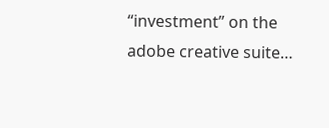“investment” on the adobe creative suite…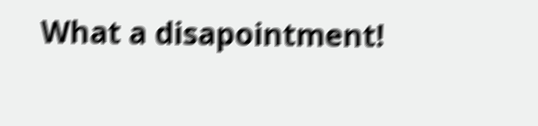What a disapointment!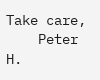Take care,
    Peter H.